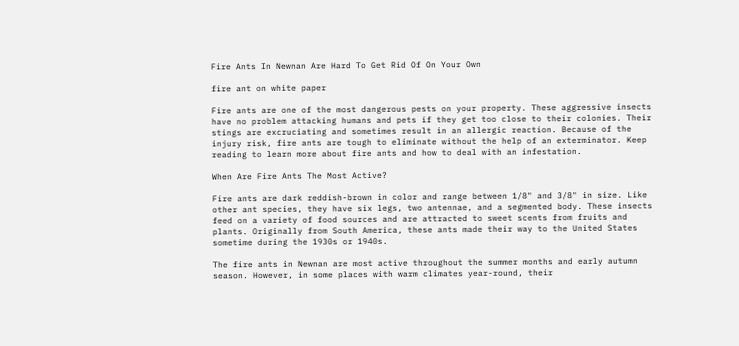Fire Ants In Newnan Are Hard To Get Rid Of On Your Own

fire ant on white paper

Fire ants are one of the most dangerous pests on your property. These aggressive insects have no problem attacking humans and pets if they get too close to their colonies. Their stings are excruciating and sometimes result in an allergic reaction. Because of the injury risk, fire ants are tough to eliminate without the help of an exterminator. Keep reading to learn more about fire ants and how to deal with an infestation.

When Are Fire Ants The Most Active?

Fire ants are dark reddish-brown in color and range between 1/8" and 3/8" in size. Like other ant species, they have six legs, two antennae, and a segmented body. These insects feed on a variety of food sources and are attracted to sweet scents from fruits and plants. Originally from South America, these ants made their way to the United States sometime during the 1930s or 1940s.

The fire ants in Newnan are most active throughout the summer months and early autumn season. However, in some places with warm climates year-round, their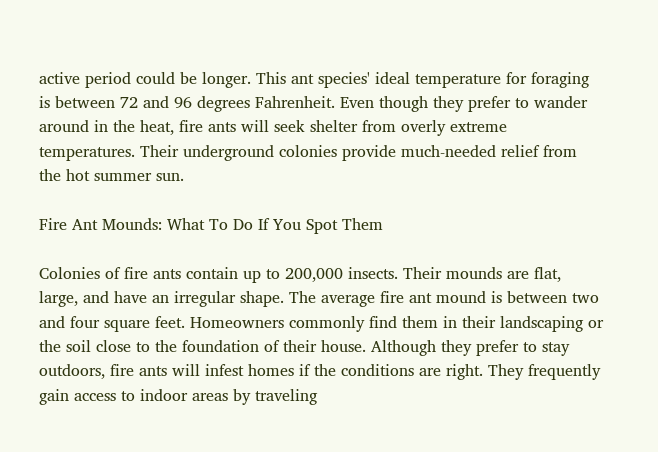active period could be longer. This ant species' ideal temperature for foraging is between 72 and 96 degrees Fahrenheit. Even though they prefer to wander around in the heat, fire ants will seek shelter from overly extreme temperatures. Their underground colonies provide much-needed relief from the hot summer sun.

Fire Ant Mounds: What To Do If You Spot Them

Colonies of fire ants contain up to 200,000 insects. Their mounds are flat, large, and have an irregular shape. The average fire ant mound is between two and four square feet. Homeowners commonly find them in their landscaping or the soil close to the foundation of their house. Although they prefer to stay outdoors, fire ants will infest homes if the conditions are right. They frequently gain access to indoor areas by traveling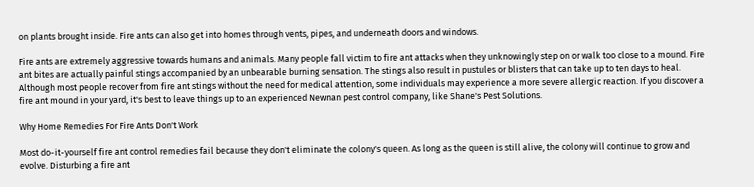on plants brought inside. Fire ants can also get into homes through vents, pipes, and underneath doors and windows.

Fire ants are extremely aggressive towards humans and animals. Many people fall victim to fire ant attacks when they unknowingly step on or walk too close to a mound. Fire ant bites are actually painful stings accompanied by an unbearable burning sensation. The stings also result in pustules or blisters that can take up to ten days to heal. Although most people recover from fire ant stings without the need for medical attention, some individuals may experience a more severe allergic reaction. If you discover a fire ant mound in your yard, it's best to leave things up to an experienced Newnan pest control company, like Shane's Pest Solutions.

Why Home Remedies For Fire Ants Don't Work

Most do-it-yourself fire ant control remedies fail because they don't eliminate the colony's queen. As long as the queen is still alive, the colony will continue to grow and evolve. Disturbing a fire ant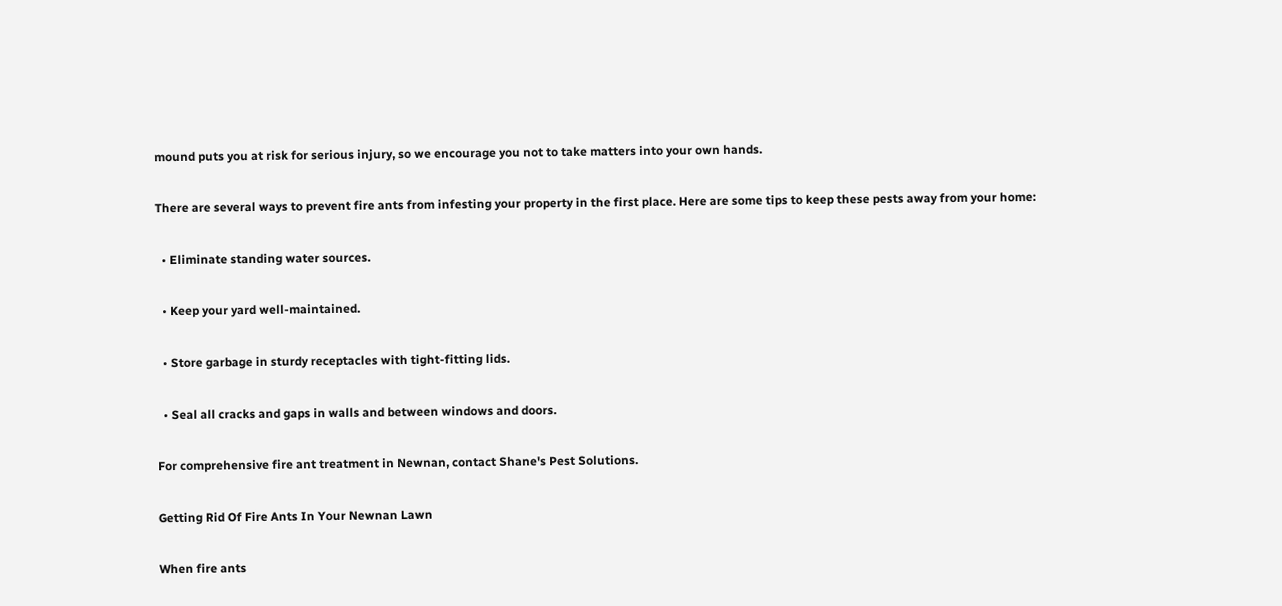mound puts you at risk for serious injury, so we encourage you not to take matters into your own hands.

There are several ways to prevent fire ants from infesting your property in the first place. Here are some tips to keep these pests away from your home:

  • Eliminate standing water sources.

  • Keep your yard well-maintained.

  • Store garbage in sturdy receptacles with tight-fitting lids.

  • Seal all cracks and gaps in walls and between windows and doors.

For comprehensive fire ant treatment in Newnan, contact Shane's Pest Solutions.

Getting Rid Of Fire Ants In Your Newnan Lawn

When fire ants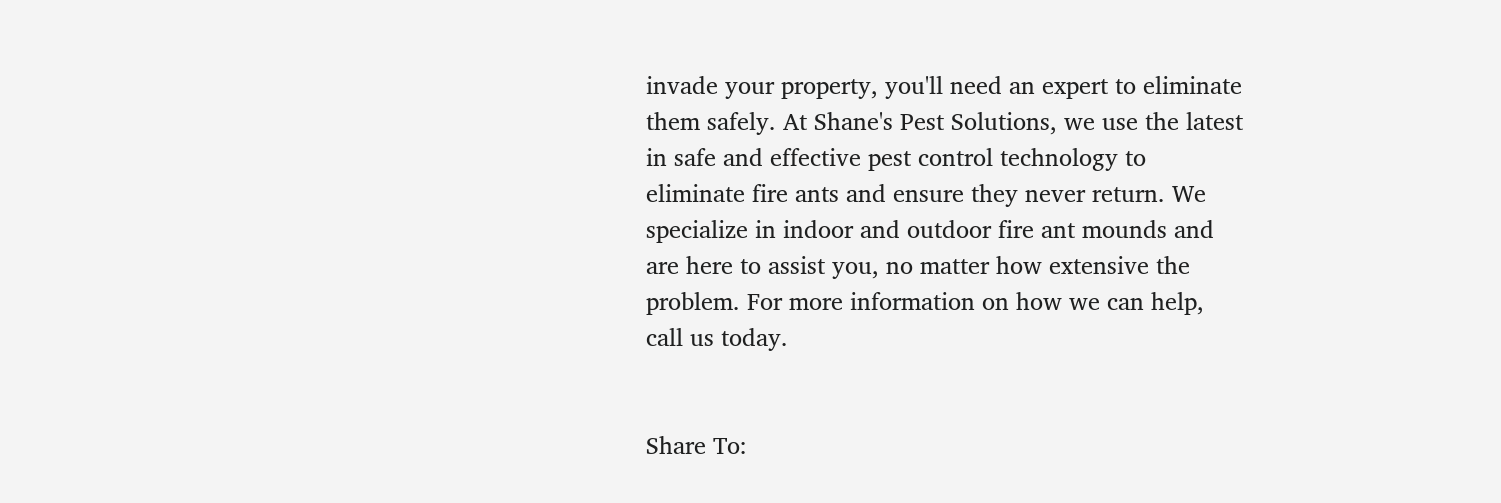invade your property, you'll need an expert to eliminate them safely. At Shane's Pest Solutions, we use the latest in safe and effective pest control technology to eliminate fire ants and ensure they never return. We specialize in indoor and outdoor fire ant mounds and are here to assist you, no matter how extensive the problem. For more information on how we can help, call us today.


Share To: